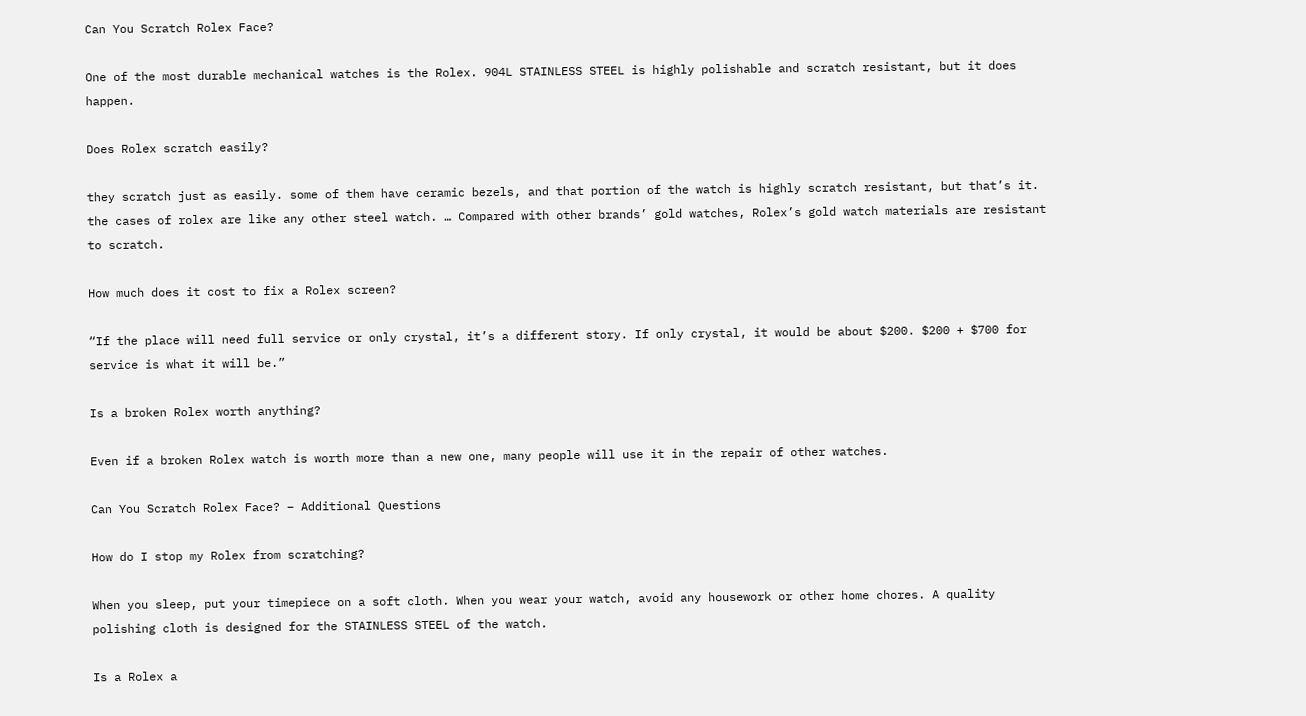Can You Scratch Rolex Face?

One of the most durable mechanical watches is the Rolex. 904L STAINLESS STEEL is highly polishable and scratch resistant, but it does happen.

Does Rolex scratch easily?

they scratch just as easily. some of them have ceramic bezels, and that portion of the watch is highly scratch resistant, but that’s it. the cases of rolex are like any other steel watch. … Compared with other brands’ gold watches, Rolex’s gold watch materials are resistant to scratch.

How much does it cost to fix a Rolex screen?

“If the place will need full service or only crystal, it’s a different story. If only crystal, it would be about $200. $200 + $700 for service is what it will be.”

Is a broken Rolex worth anything?

Even if a broken Rolex watch is worth more than a new one, many people will use it in the repair of other watches.

Can You Scratch Rolex Face? – Additional Questions

How do I stop my Rolex from scratching?

When you sleep, put your timepiece on a soft cloth. When you wear your watch, avoid any housework or other home chores. A quality polishing cloth is designed for the STAINLESS STEEL of the watch.

Is a Rolex a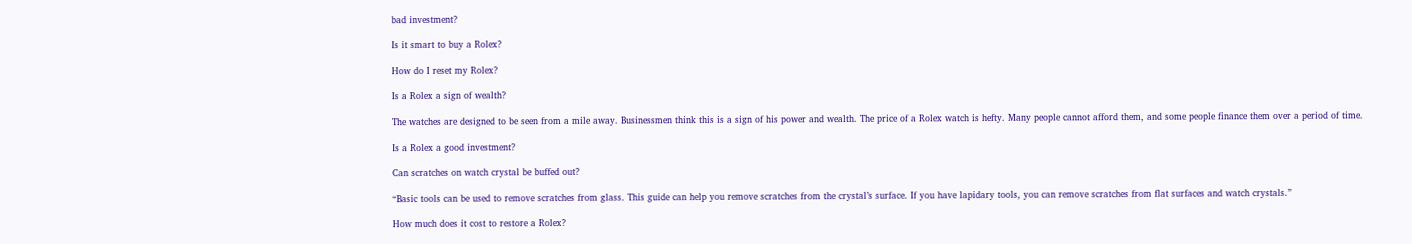bad investment?

Is it smart to buy a Rolex?

How do I reset my Rolex?

Is a Rolex a sign of wealth?

The watches are designed to be seen from a mile away. Businessmen think this is a sign of his power and wealth. The price of a Rolex watch is hefty. Many people cannot afford them, and some people finance them over a period of time.

Is a Rolex a good investment?

Can scratches on watch crystal be buffed out?

“Basic tools can be used to remove scratches from glass. This guide can help you remove scratches from the crystal’s surface. If you have lapidary tools, you can remove scratches from flat surfaces and watch crystals.”

How much does it cost to restore a Rolex?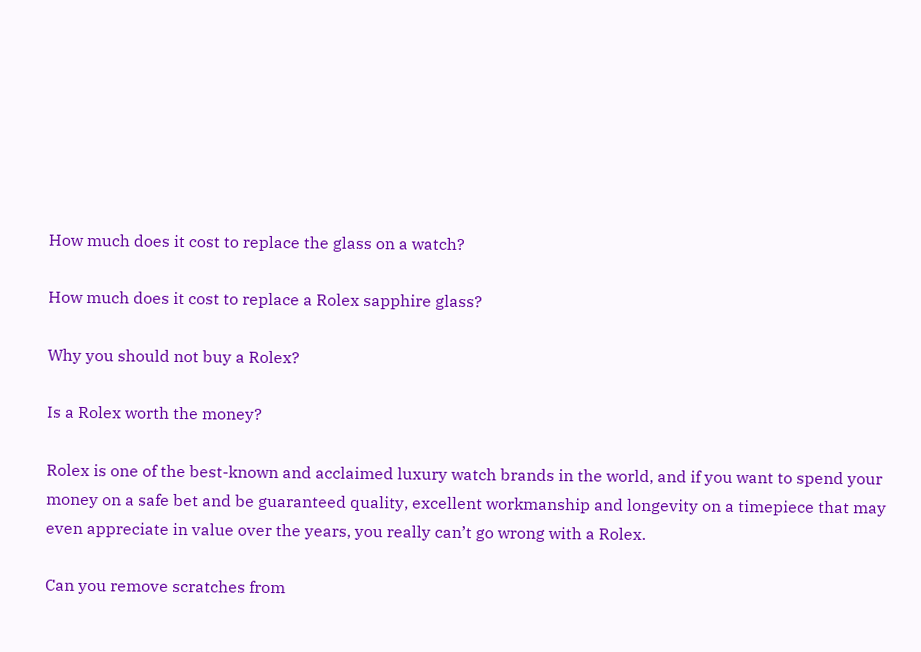How much does it cost to replace the glass on a watch?

How much does it cost to replace a Rolex sapphire glass?

Why you should not buy a Rolex?

Is a Rolex worth the money?

Rolex is one of the best-known and acclaimed luxury watch brands in the world, and if you want to spend your money on a safe bet and be guaranteed quality, excellent workmanship and longevity on a timepiece that may even appreciate in value over the years, you really can’t go wrong with a Rolex.

Can you remove scratches from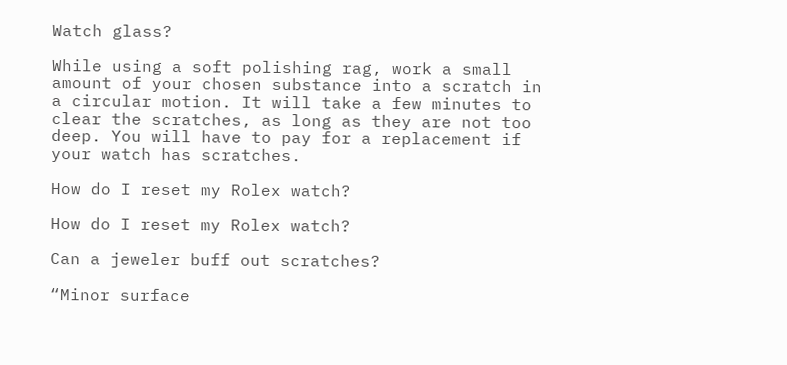Watch glass?

While using a soft polishing rag, work a small amount of your chosen substance into a scratch in a circular motion. It will take a few minutes to clear the scratches, as long as they are not too deep. You will have to pay for a replacement if your watch has scratches.

How do I reset my Rolex watch?

How do I reset my Rolex watch?

Can a jeweler buff out scratches?

“Minor surface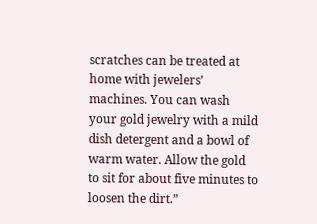scratches can be treated at home with jewelers’ machines. You can wash your gold jewelry with a mild dish detergent and a bowl of warm water. Allow the gold to sit for about five minutes to loosen the dirt.”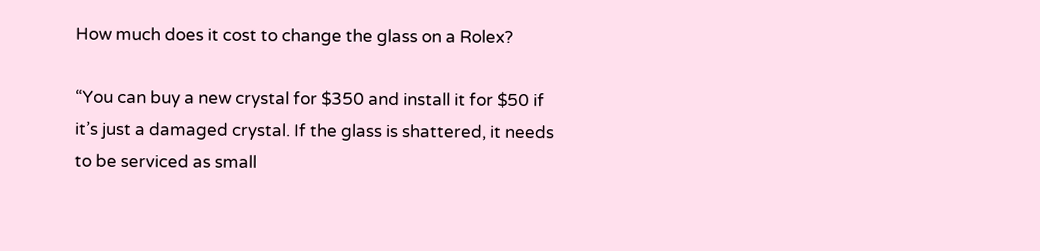How much does it cost to change the glass on a Rolex?

“You can buy a new crystal for $350 and install it for $50 if it’s just a damaged crystal. If the glass is shattered, it needs to be serviced as small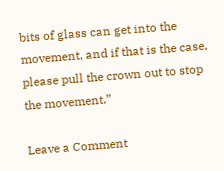bits of glass can get into the movement, and if that is the case, please pull the crown out to stop the movement.”

Leave a Comment